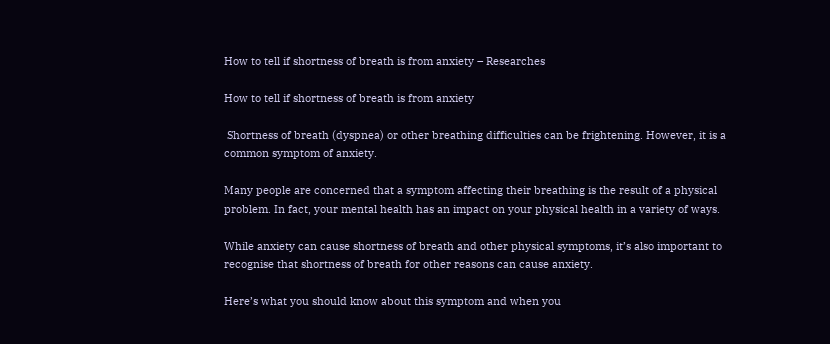How to tell if shortness of breath is from anxiety – Researches

How to tell if shortness of breath is from anxiety

 Shortness of breath (dyspnea) or other breathing difficulties can be frightening. However, it is a common symptom of anxiety.

Many people are concerned that a symptom affecting their breathing is the result of a physical problem. In fact, your mental health has an impact on your physical health in a variety of ways.

While anxiety can cause shortness of breath and other physical symptoms, it’s also important to recognise that shortness of breath for other reasons can cause anxiety.

Here’s what you should know about this symptom and when you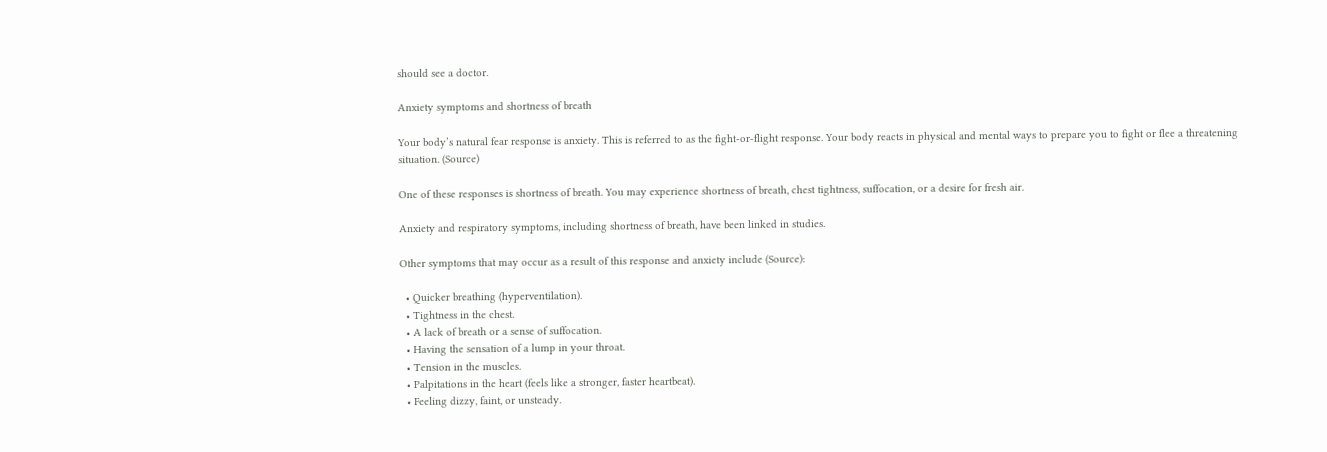should see a doctor.

Anxiety symptoms and shortness of breath

Your body’s natural fear response is anxiety. This is referred to as the fight-or-flight response. Your body reacts in physical and mental ways to prepare you to fight or flee a threatening situation. (Source)

One of these responses is shortness of breath. You may experience shortness of breath, chest tightness, suffocation, or a desire for fresh air.

Anxiety and respiratory symptoms, including shortness of breath, have been linked in studies.

Other symptoms that may occur as a result of this response and anxiety include (Source):

  • Quicker breathing (hyperventilation).
  • Tightness in the chest.
  • A lack of breath or a sense of suffocation.
  • Having the sensation of a lump in your throat.
  • Tension in the muscles.
  • Palpitations in the heart (feels like a stronger, faster heartbeat).
  • Feeling dizzy, faint, or unsteady.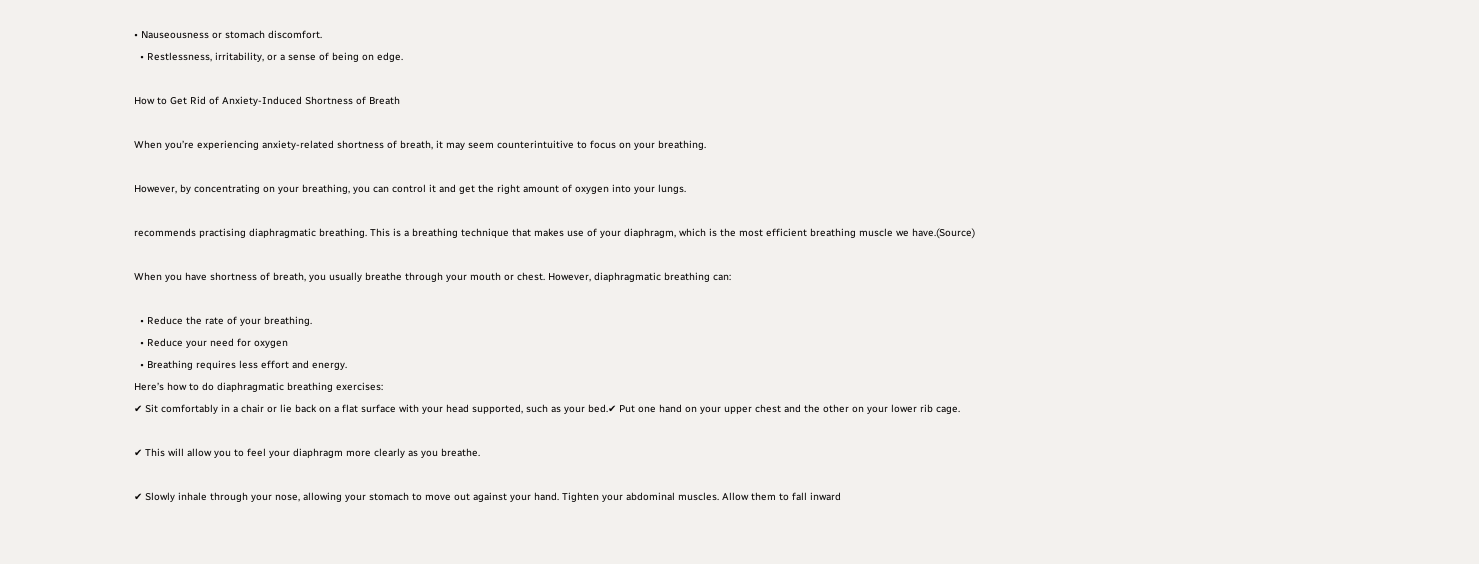• Nauseousness or stomach discomfort.
  • Restlessness, irritability, or a sense of being on edge.

How to Get Rid of Anxiety-Induced Shortness of Breath

When you’re experiencing anxiety-related shortness of breath, it may seem counterintuitive to focus on your breathing.

However, by concentrating on your breathing, you can control it and get the right amount of oxygen into your lungs.

recommends practising diaphragmatic breathing. This is a breathing technique that makes use of your diaphragm, which is the most efficient breathing muscle we have.(Source)

When you have shortness of breath, you usually breathe through your mouth or chest. However, diaphragmatic breathing can:

  • Reduce the rate of your breathing.
  • Reduce your need for oxygen
  • Breathing requires less effort and energy.
Here’s how to do diaphragmatic breathing exercises:
✔ Sit comfortably in a chair or lie back on a flat surface with your head supported, such as your bed.✔ Put one hand on your upper chest and the other on your lower rib cage.

✔ This will allow you to feel your diaphragm more clearly as you breathe.

✔ Slowly inhale through your nose, allowing your stomach to move out against your hand. Tighten your abdominal muscles. Allow them to fall inward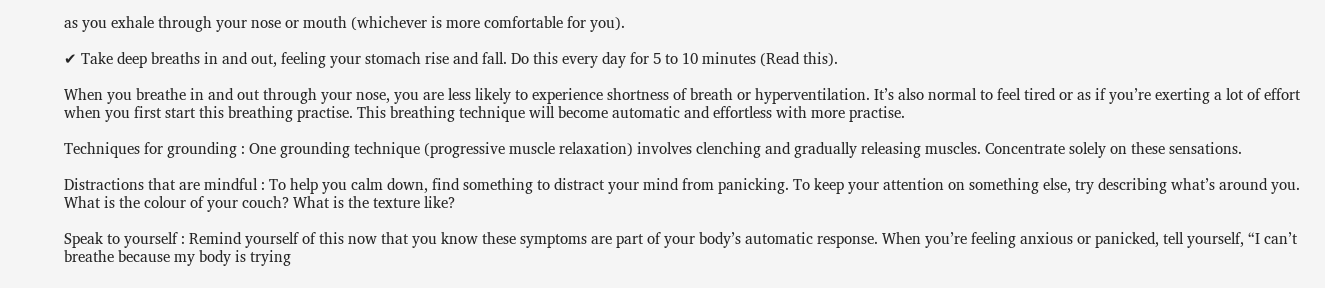as you exhale through your nose or mouth (whichever is more comfortable for you).

✔ Take deep breaths in and out, feeling your stomach rise and fall. Do this every day for 5 to 10 minutes (Read this).

When you breathe in and out through your nose, you are less likely to experience shortness of breath or hyperventilation. It’s also normal to feel tired or as if you’re exerting a lot of effort when you first start this breathing practise. This breathing technique will become automatic and effortless with more practise.

Techniques for grounding : One grounding technique (progressive muscle relaxation) involves clenching and gradually releasing muscles. Concentrate solely on these sensations.

Distractions that are mindful : To help you calm down, find something to distract your mind from panicking. To keep your attention on something else, try describing what’s around you. What is the colour of your couch? What is the texture like?

Speak to yourself : Remind yourself of this now that you know these symptoms are part of your body’s automatic response. When you’re feeling anxious or panicked, tell yourself, “I can’t breathe because my body is trying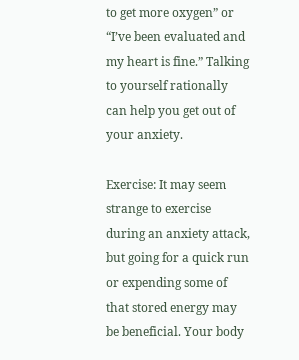to get more oxygen” or “I’ve been evaluated and my heart is fine.” Talking to yourself rationally can help you get out of your anxiety.

Exercise: It may seem strange to exercise during an anxiety attack, but going for a quick run or expending some of that stored energy may be beneficial. Your body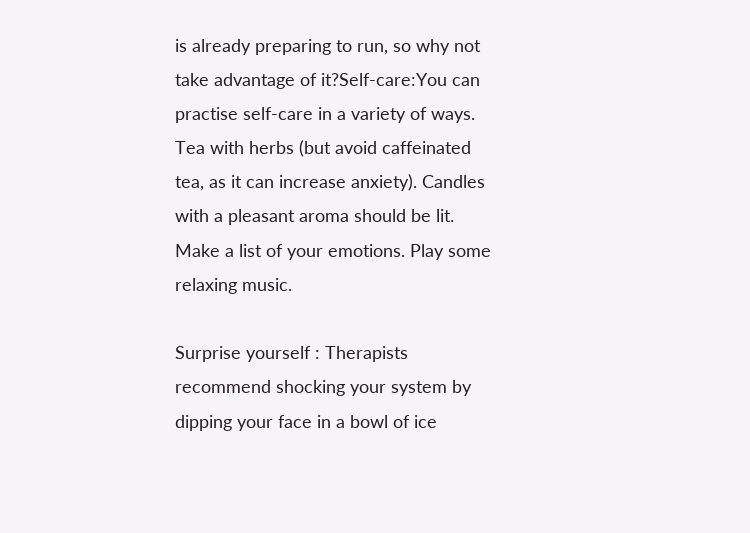is already preparing to run, so why not take advantage of it?Self-care:You can practise self-care in a variety of ways. Tea with herbs (but avoid caffeinated tea, as it can increase anxiety). Candles with a pleasant aroma should be lit. Make a list of your emotions. Play some relaxing music.

Surprise yourself : Therapists recommend shocking your system by dipping your face in a bowl of ice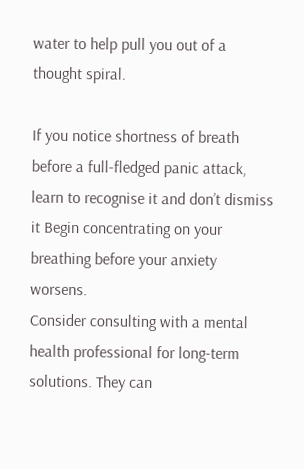water to help pull you out of a thought spiral.

If you notice shortness of breath before a full-fledged panic attack, learn to recognise it and don’t dismiss it Begin concentrating on your breathing before your anxiety worsens.
Consider consulting with a mental health professional for long-term solutions. They can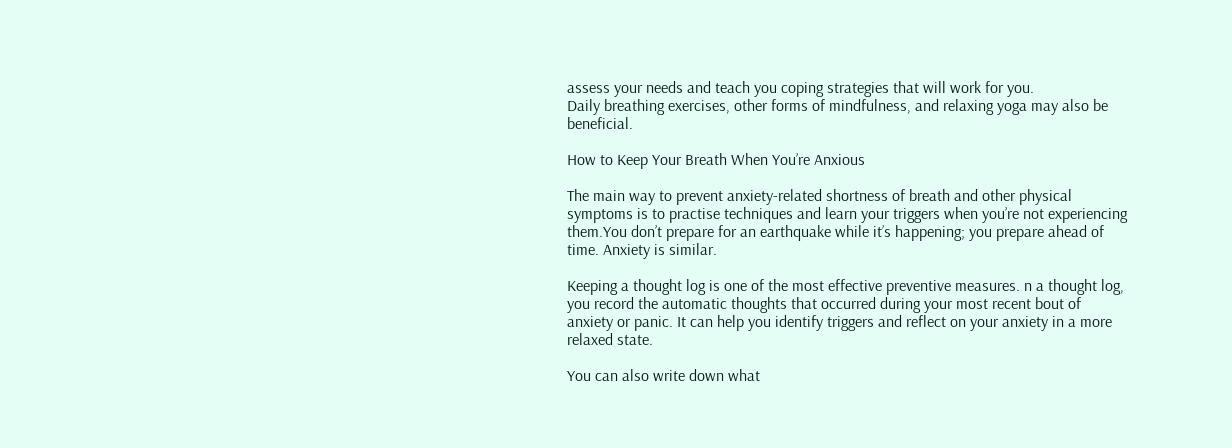assess your needs and teach you coping strategies that will work for you.
Daily breathing exercises, other forms of mindfulness, and relaxing yoga may also be beneficial.

How to Keep Your Breath When You’re Anxious

The main way to prevent anxiety-related shortness of breath and other physical symptoms is to practise techniques and learn your triggers when you’re not experiencing them.You don’t prepare for an earthquake while it’s happening; you prepare ahead of time. Anxiety is similar.

Keeping a thought log is one of the most effective preventive measures. n a thought log, you record the automatic thoughts that occurred during your most recent bout of anxiety or panic. It can help you identify triggers and reflect on your anxiety in a more relaxed state.

You can also write down what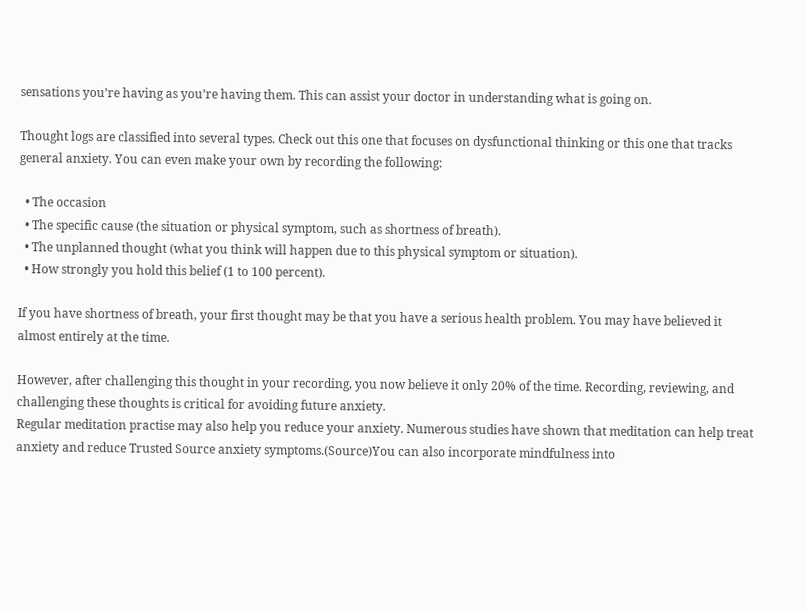sensations you’re having as you’re having them. This can assist your doctor in understanding what is going on.

Thought logs are classified into several types. Check out this one that focuses on dysfunctional thinking or this one that tracks general anxiety. You can even make your own by recording the following:

  • The occasion
  • The specific cause (the situation or physical symptom, such as shortness of breath).
  • The unplanned thought (what you think will happen due to this physical symptom or situation).
  • How strongly you hold this belief (1 to 100 percent).

If you have shortness of breath, your first thought may be that you have a serious health problem. You may have believed it almost entirely at the time.

However, after challenging this thought in your recording, you now believe it only 20% of the time. Recording, reviewing, and challenging these thoughts is critical for avoiding future anxiety.
Regular meditation practise may also help you reduce your anxiety. Numerous studies have shown that meditation can help treat anxiety and reduce Trusted Source anxiety symptoms.(Source)You can also incorporate mindfulness into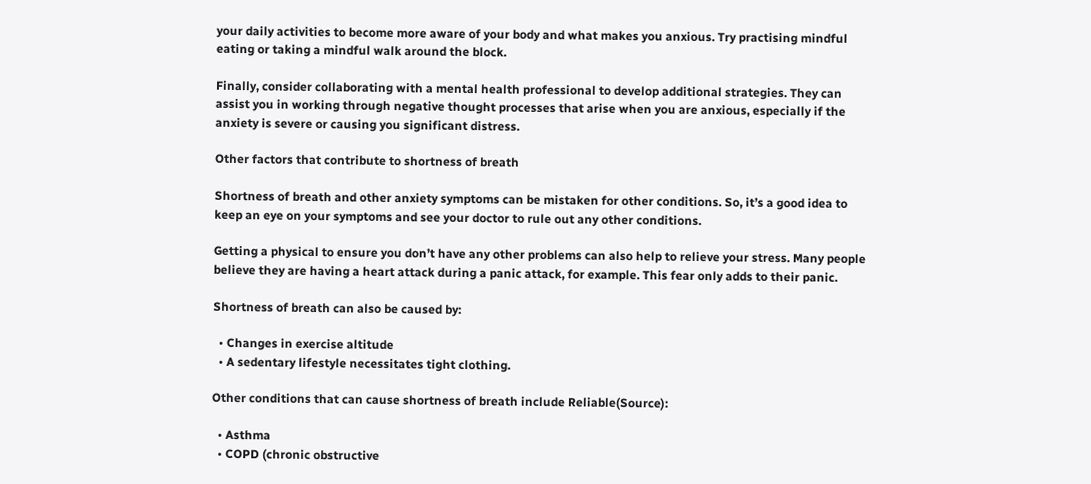your daily activities to become more aware of your body and what makes you anxious. Try practising mindful eating or taking a mindful walk around the block.

Finally, consider collaborating with a mental health professional to develop additional strategies. They can assist you in working through negative thought processes that arise when you are anxious, especially if the anxiety is severe or causing you significant distress.

Other factors that contribute to shortness of breath

Shortness of breath and other anxiety symptoms can be mistaken for other conditions. So, it’s a good idea to keep an eye on your symptoms and see your doctor to rule out any other conditions.

Getting a physical to ensure you don’t have any other problems can also help to relieve your stress. Many people believe they are having a heart attack during a panic attack, for example. This fear only adds to their panic.

Shortness of breath can also be caused by:

  • Changes in exercise altitude
  • A sedentary lifestyle necessitates tight clothing.

Other conditions that can cause shortness of breath include Reliable(Source):

  • Asthma
  • COPD (chronic obstructive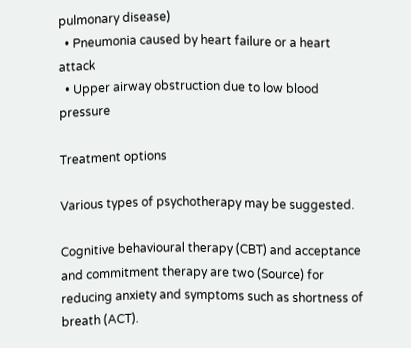pulmonary disease)
  • Pneumonia caused by heart failure or a heart attack
  • Upper airway obstruction due to low blood pressure

Treatment options

Various types of psychotherapy may be suggested.

Cognitive behavioural therapy (CBT) and acceptance and commitment therapy are two (Source) for reducing anxiety and symptoms such as shortness of breath (ACT).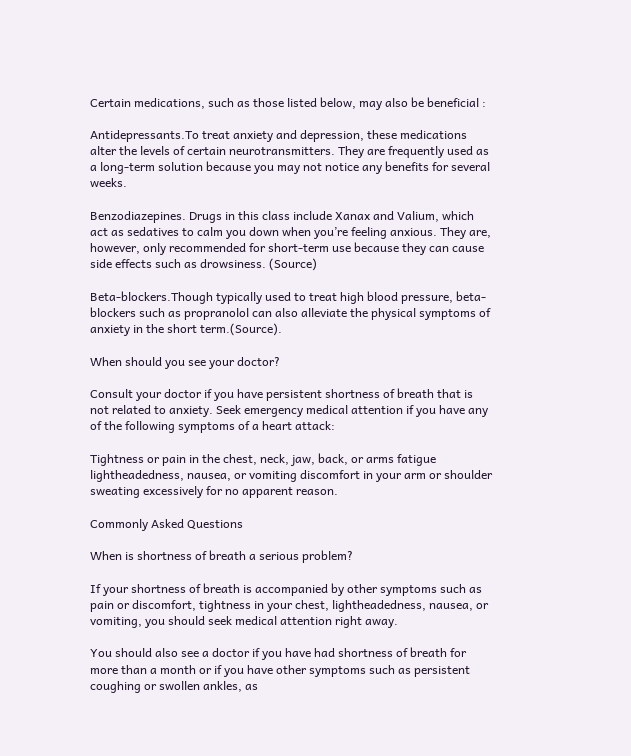Certain medications, such as those listed below, may also be beneficial :

Antidepressants.To treat anxiety and depression, these medications alter the levels of certain neurotransmitters. They are frequently used as a long-term solution because you may not notice any benefits for several weeks.

Benzodiazepines. Drugs in this class include Xanax and Valium, which act as sedatives to calm you down when you’re feeling anxious. They are, however, only recommended for short-term use because they can cause side effects such as drowsiness. (Source)

Beta-blockers.Though typically used to treat high blood pressure, beta-blockers such as propranolol can also alleviate the physical symptoms of anxiety in the short term.(Source).

When should you see your doctor?

Consult your doctor if you have persistent shortness of breath that is not related to anxiety. Seek emergency medical attention if you have any of the following symptoms of a heart attack:

Tightness or pain in the chest, neck, jaw, back, or arms fatigue lightheadedness, nausea, or vomiting discomfort in your arm or shoulder sweating excessively for no apparent reason.

Commonly Asked Questions

When is shortness of breath a serious problem?

If your shortness of breath is accompanied by other symptoms such as pain or discomfort, tightness in your chest, lightheadedness, nausea, or vomiting, you should seek medical attention right away.

You should also see a doctor if you have had shortness of breath for more than a month or if you have other symptoms such as persistent coughing or swollen ankles, as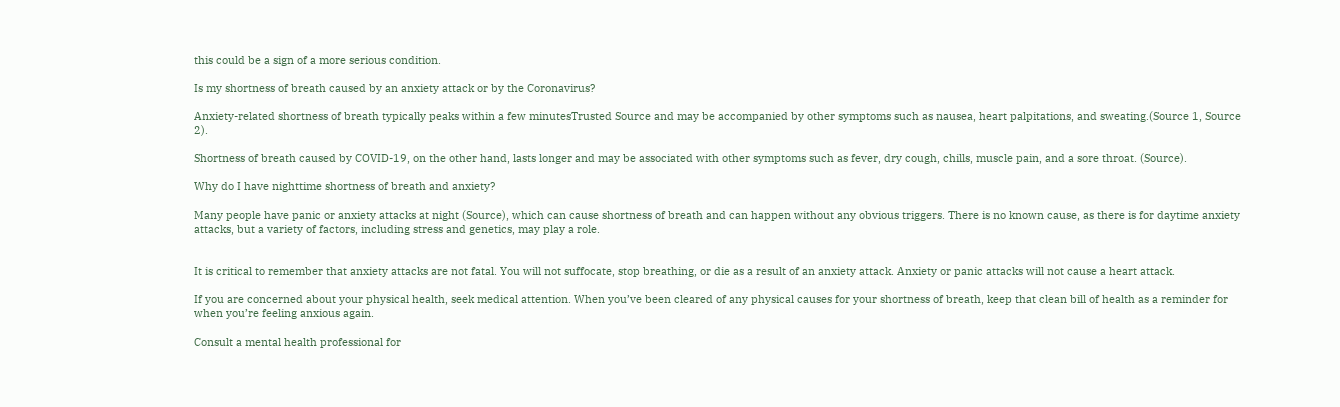this could be a sign of a more serious condition.

Is my shortness of breath caused by an anxiety attack or by the Coronavirus?

Anxiety-related shortness of breath typically peaks within a few minutesTrusted Source and may be accompanied by other symptoms such as nausea, heart palpitations, and sweating.(Source 1, Source 2).

Shortness of breath caused by COVID-19, on the other hand, lasts longer and may be associated with other symptoms such as fever, dry cough, chills, muscle pain, and a sore throat. (Source).

Why do I have nighttime shortness of breath and anxiety?

Many people have panic or anxiety attacks at night (Source), which can cause shortness of breath and can happen without any obvious triggers. There is no known cause, as there is for daytime anxiety attacks, but a variety of factors, including stress and genetics, may play a role.


It is critical to remember that anxiety attacks are not fatal. You will not suffocate, stop breathing, or die as a result of an anxiety attack. Anxiety or panic attacks will not cause a heart attack.

If you are concerned about your physical health, seek medical attention. When you’ve been cleared of any physical causes for your shortness of breath, keep that clean bill of health as a reminder for when you’re feeling anxious again.

Consult a mental health professional for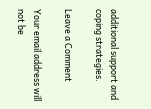additional support and coping strategies.

Leave a Comment

Your email address will not be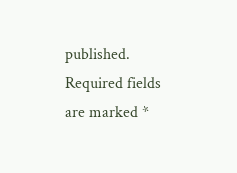published. Required fields are marked *